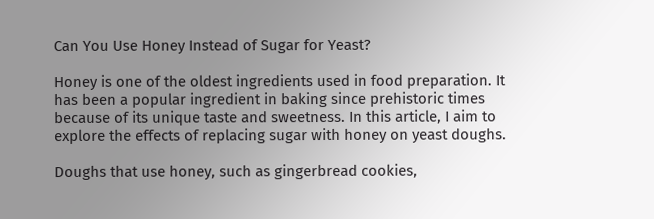Can You Use Honey Instead of Sugar for Yeast?

Honey is one of the oldest ingredients used in food preparation. It has been a popular ingredient in baking since prehistoric times because of its unique taste and sweetness. In this article, I aim to explore the effects of replacing sugar with honey on yeast doughs.

Doughs that use honey, such as gingerbread cookies,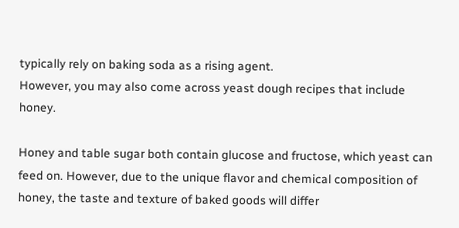typically rely on baking soda as a rising agent.
However, you may also come across yeast dough recipes that include honey.

Honey and table sugar both contain glucose and fructose, which yeast can feed on. However, due to the unique flavor and chemical composition of honey, the taste and texture of baked goods will differ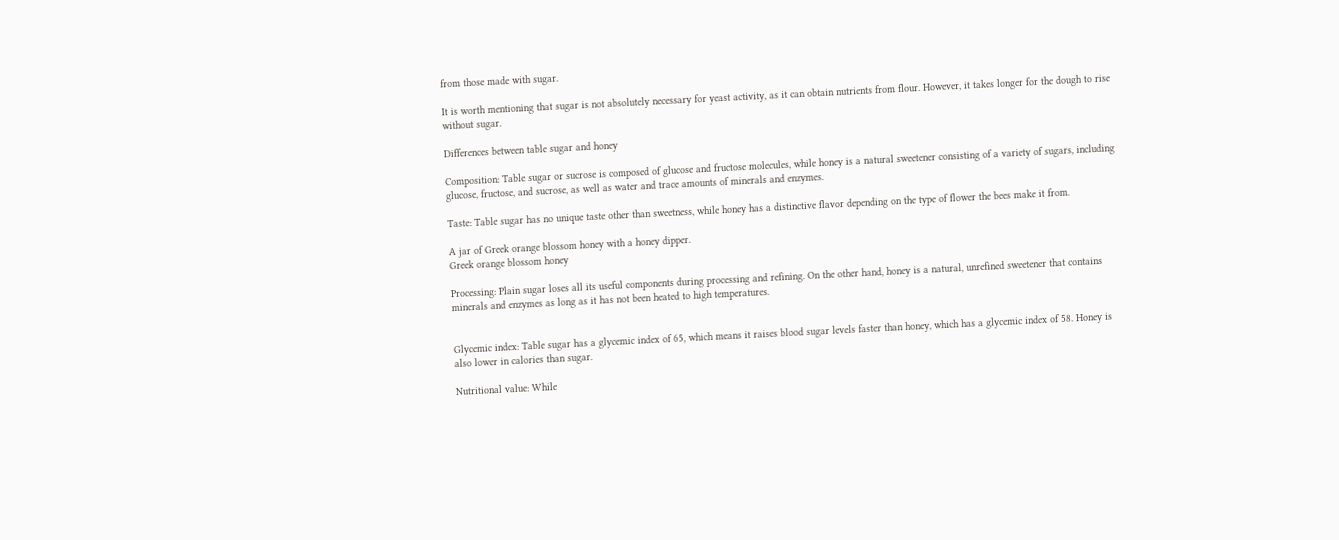from those made with sugar.

It is worth mentioning that sugar is not absolutely necessary for yeast activity, as it can obtain nutrients from flour. However, it takes longer for the dough to rise without sugar.

Differences between table sugar and honey

Composition: Table sugar or sucrose is composed of glucose and fructose molecules, while honey is a natural sweetener consisting of a variety of sugars, including glucose, fructose, and sucrose, as well as water and trace amounts of minerals and enzymes.

Taste: Table sugar has no unique taste other than sweetness, while honey has a distinctive flavor depending on the type of flower the bees make it from.

A jar of Greek orange blossom honey with a honey dipper.
Greek orange blossom honey

Processing: Plain sugar loses all its useful components during processing and refining. On the other hand, honey is a natural, unrefined sweetener that contains minerals and enzymes as long as it has not been heated to high temperatures.


Glycemic index: Table sugar has a glycemic index of 65, which means it raises blood sugar levels faster than honey, which has a glycemic index of 58. Honey is also lower in calories than sugar.

Nutritional value: While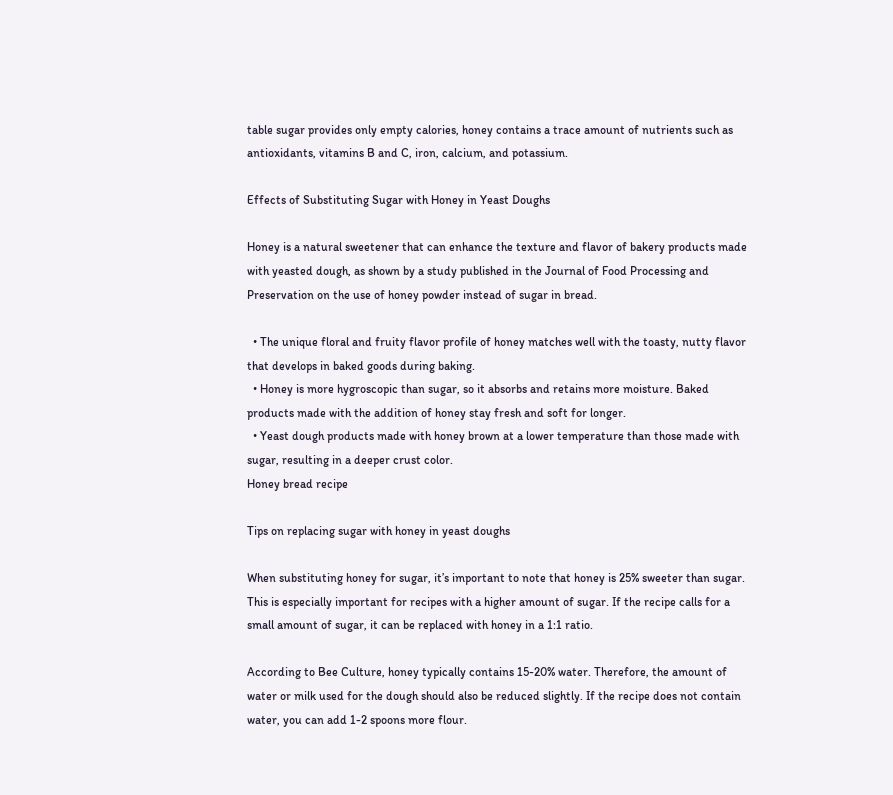table sugar provides only empty calories, honey contains a trace amount of nutrients such as antioxidants, vitamins B and C, iron, calcium, and potassium.

Effects of Substituting Sugar with Honey in Yeast Doughs

Honey is a natural sweetener that can enhance the texture and flavor of bakery products made with yeasted dough, as shown by a study published in the Journal of Food Processing and Preservation on the use of honey powder instead of sugar in bread.

  • The unique floral and fruity flavor profile of honey matches well with the toasty, nutty flavor that develops in baked goods during baking.
  • Honey is more hygroscopic than sugar, so it absorbs and retains more moisture. Baked products made with the addition of honey stay fresh and soft for longer.
  • Yeast dough products made with honey brown at a lower temperature than those made with sugar, resulting in a deeper crust color.
Honey bread recipe

Tips on replacing sugar with honey in yeast doughs

When substituting honey for sugar, it’s important to note that honey is 25% sweeter than sugar. This is especially important for recipes with a higher amount of sugar. If the recipe calls for a small amount of sugar, it can be replaced with honey in a 1:1 ratio.

According to Bee Culture, honey typically contains 15-20% water. Therefore, the amount of water or milk used for the dough should also be reduced slightly. If the recipe does not contain water, you can add 1-2 spoons more flour.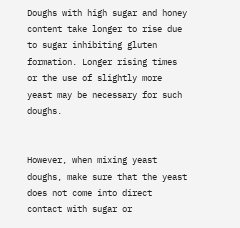Doughs with high sugar and honey content take longer to rise due to sugar inhibiting gluten formation. Longer rising times or the use of slightly more yeast may be necessary for such doughs.


However, when mixing yeast doughs, make sure that the yeast does not come into direct contact with sugar or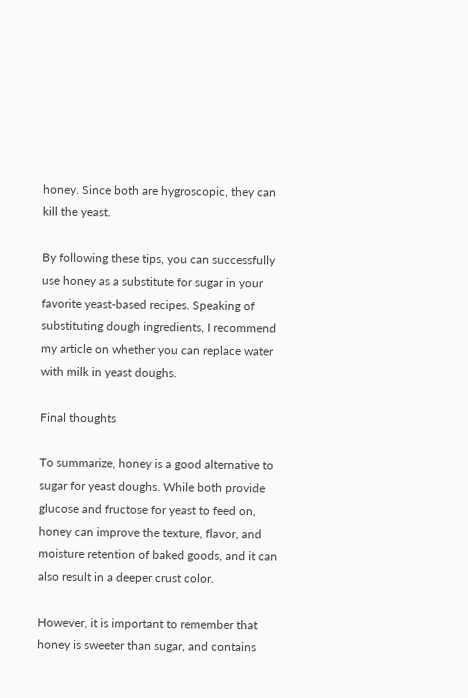honey. Since both are hygroscopic, they can kill the yeast.

By following these tips, you can successfully use honey as a substitute for sugar in your favorite yeast-based recipes. Speaking of substituting dough ingredients, I recommend my article on whether you can replace water with milk in yeast doughs.

Final thoughts

To summarize, honey is a good alternative to sugar for yeast doughs. While both provide glucose and fructose for yeast to feed on, honey can improve the texture, flavor, and moisture retention of baked goods, and it can also result in a deeper crust color.

However, it is important to remember that honey is sweeter than sugar, and contains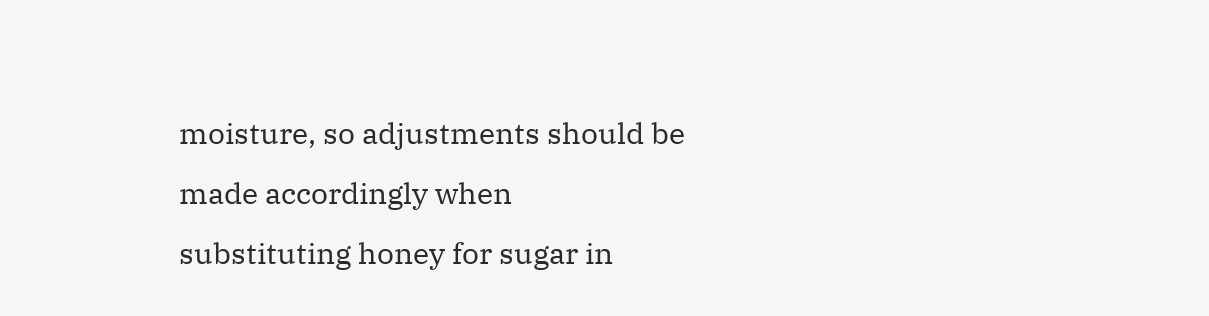moisture, so adjustments should be made accordingly when substituting honey for sugar in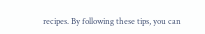recipes. By following these tips, you can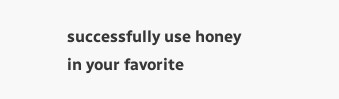successfully use honey in your favorite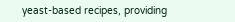yeast-based recipes, providing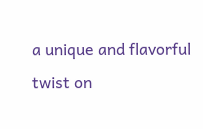a unique and flavorful twist on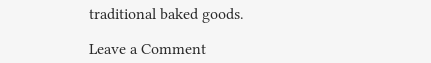traditional baked goods.

Leave a Comment